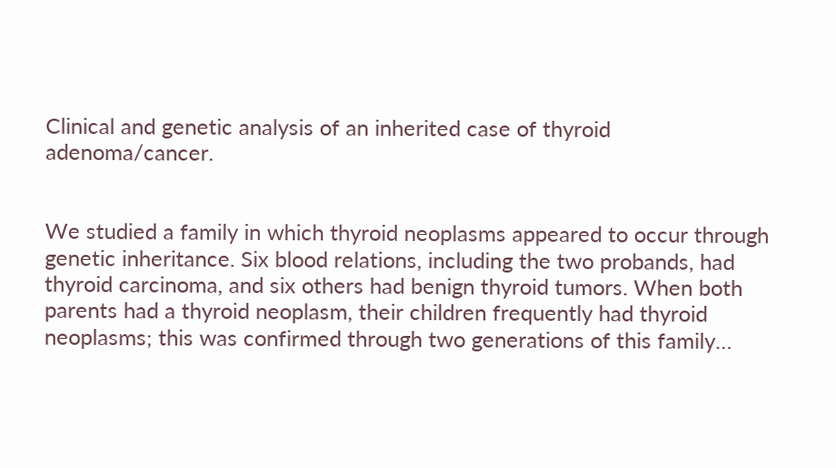Clinical and genetic analysis of an inherited case of thyroid adenoma/cancer.


We studied a family in which thyroid neoplasms appeared to occur through genetic inheritance. Six blood relations, including the two probands, had thyroid carcinoma, and six others had benign thyroid tumors. When both parents had a thyroid neoplasm, their children frequently had thyroid neoplasms; this was confirmed through two generations of this family…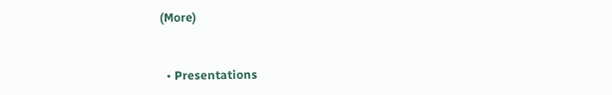(More)


  • Presentations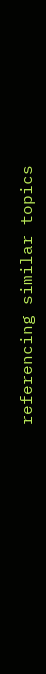referencing similar topics